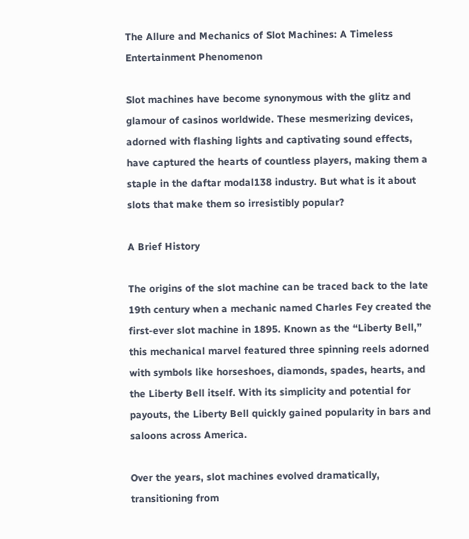The Allure and Mechanics of Slot Machines: A Timeless Entertainment Phenomenon

Slot machines have become synonymous with the glitz and glamour of casinos worldwide. These mesmerizing devices, adorned with flashing lights and captivating sound effects, have captured the hearts of countless players, making them a staple in the daftar modal138 industry. But what is it about slots that make them so irresistibly popular?

A Brief History

The origins of the slot machine can be traced back to the late 19th century when a mechanic named Charles Fey created the first-ever slot machine in 1895. Known as the “Liberty Bell,” this mechanical marvel featured three spinning reels adorned with symbols like horseshoes, diamonds, spades, hearts, and the Liberty Bell itself. With its simplicity and potential for payouts, the Liberty Bell quickly gained popularity in bars and saloons across America.

Over the years, slot machines evolved dramatically, transitioning from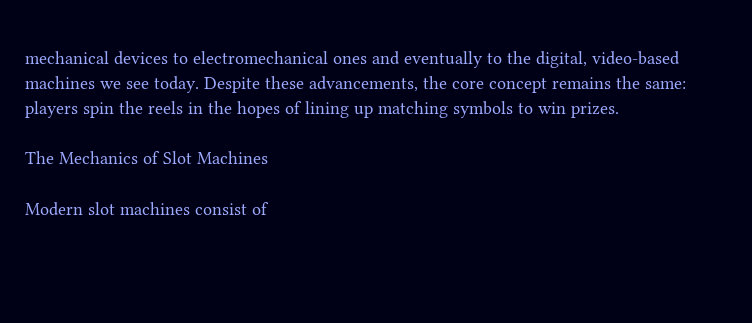mechanical devices to electromechanical ones and eventually to the digital, video-based machines we see today. Despite these advancements, the core concept remains the same: players spin the reels in the hopes of lining up matching symbols to win prizes.

The Mechanics of Slot Machines

Modern slot machines consist of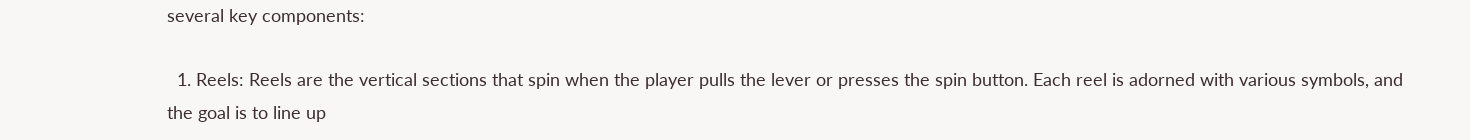several key components:

  1. Reels: Reels are the vertical sections that spin when the player pulls the lever or presses the spin button. Each reel is adorned with various symbols, and the goal is to line up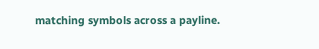matching symbols across a payline.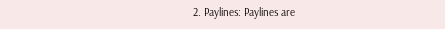2. Paylines: Paylines are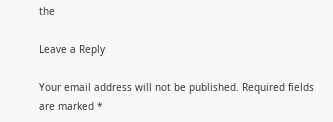the

Leave a Reply

Your email address will not be published. Required fields are marked *